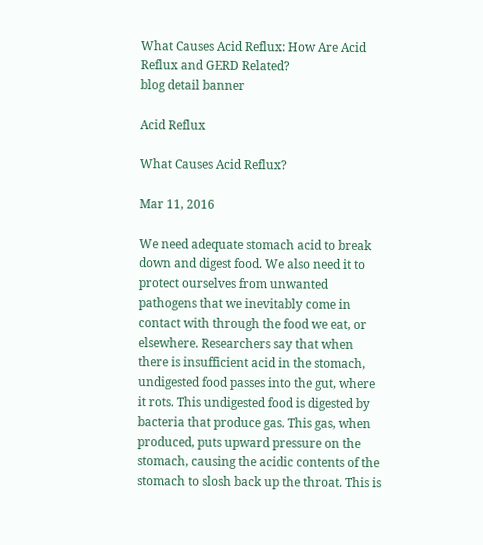What Causes Acid Reflux: How Are Acid Reflux and GERD Related?
blog detail banner

Acid Reflux

What Causes Acid Reflux?

Mar 11, 2016

We need adequate stomach acid to break down and digest food. We also need it to protect ourselves from unwanted pathogens that we inevitably come in contact with through the food we eat, or elsewhere. Researchers say that when there is insufficient acid in the stomach, undigested food passes into the gut, where it rots. This undigested food is digested by bacteria that produce gas. This gas, when produced, puts upward pressure on the stomach, causing the acidic contents of the stomach to slosh back up the throat. This is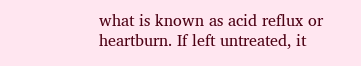what is known as acid reflux or heartburn. If left untreated, it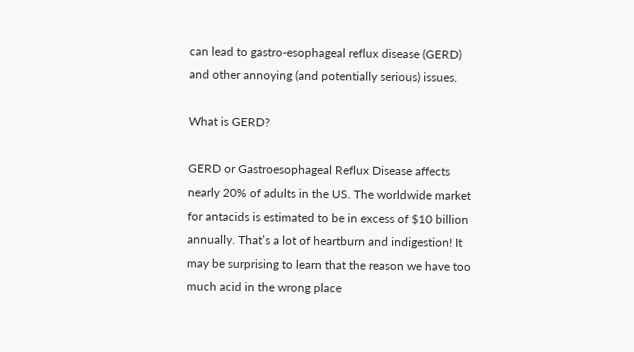can lead to gastro-esophageal reflux disease (GERD) and other annoying (and potentially serious) issues.

What is GERD?

GERD or Gastroesophageal Reflux Disease affects nearly 20% of adults in the US. The worldwide market for antacids is estimated to be in excess of $10 billion annually. That’s a lot of heartburn and indigestion! It may be surprising to learn that the reason we have too much acid in the wrong place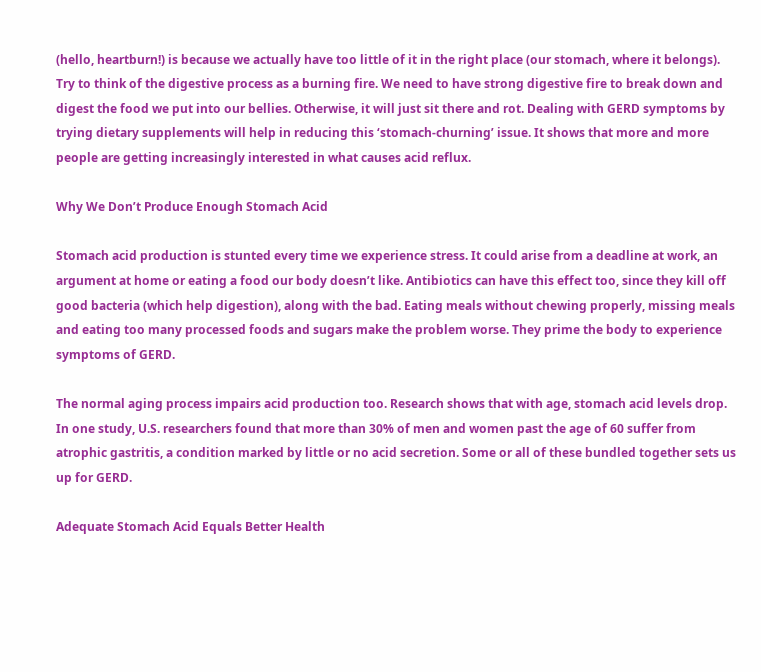(hello, heartburn!) is because we actually have too little of it in the right place (our stomach, where it belongs). Try to think of the digestive process as a burning fire. We need to have strong digestive fire to break down and digest the food we put into our bellies. Otherwise, it will just sit there and rot. Dealing with GERD symptoms by trying dietary supplements will help in reducing this ‘stomach-churning’ issue. It shows that more and more people are getting increasingly interested in what causes acid reflux.

Why We Don’t Produce Enough Stomach Acid

Stomach acid production is stunted every time we experience stress. It could arise from a deadline at work, an argument at home or eating a food our body doesn’t like. Antibiotics can have this effect too, since they kill off good bacteria (which help digestion), along with the bad. Eating meals without chewing properly, missing meals and eating too many processed foods and sugars make the problem worse. They prime the body to experience symptoms of GERD.

The normal aging process impairs acid production too. Research shows that with age, stomach acid levels drop. In one study, U.S. researchers found that more than 30% of men and women past the age of 60 suffer from atrophic gastritis, a condition marked by little or no acid secretion. Some or all of these bundled together sets us up for GERD.

Adequate Stomach Acid Equals Better Health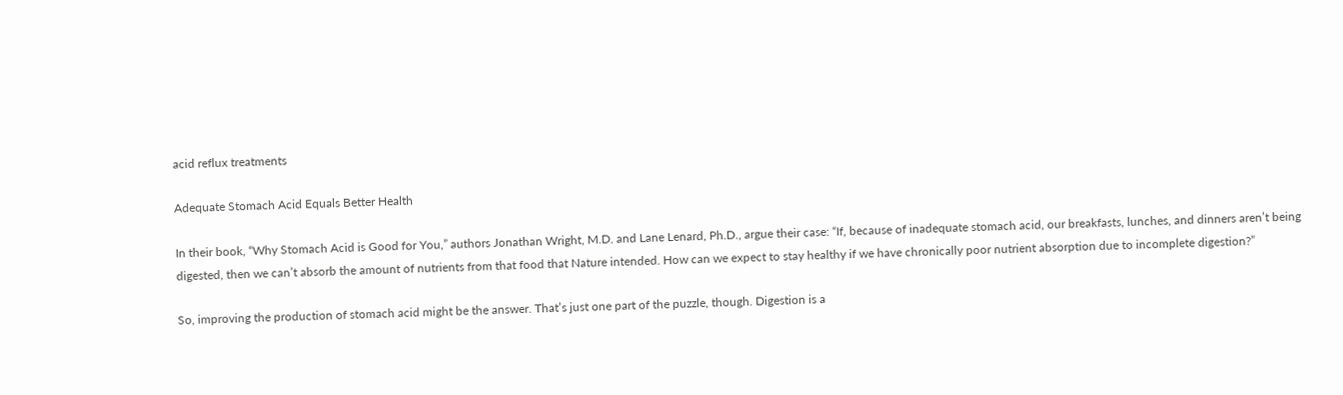acid reflux treatments

Adequate Stomach Acid Equals Better Health

In their book, “Why Stomach Acid is Good for You,” authors Jonathan Wright, M.D. and Lane Lenard, Ph.D., argue their case: “If, because of inadequate stomach acid, our breakfasts, lunches, and dinners aren’t being digested, then we can’t absorb the amount of nutrients from that food that Nature intended. How can we expect to stay healthy if we have chronically poor nutrient absorption due to incomplete digestion?”

So, improving the production of stomach acid might be the answer. That’s just one part of the puzzle, though. Digestion is a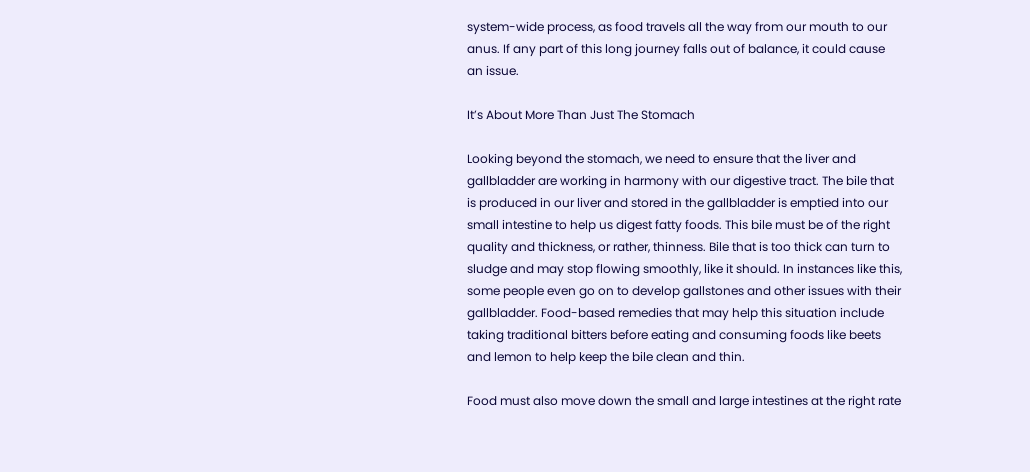system-wide process, as food travels all the way from our mouth to our anus. If any part of this long journey falls out of balance, it could cause an issue.

It’s About More Than Just The Stomach

Looking beyond the stomach, we need to ensure that the liver and gallbladder are working in harmony with our digestive tract. The bile that is produced in our liver and stored in the gallbladder is emptied into our small intestine to help us digest fatty foods. This bile must be of the right quality and thickness, or rather, thinness. Bile that is too thick can turn to sludge and may stop flowing smoothly, like it should. In instances like this, some people even go on to develop gallstones and other issues with their gallbladder. Food-based remedies that may help this situation include taking traditional bitters before eating and consuming foods like beets and lemon to help keep the bile clean and thin.

Food must also move down the small and large intestines at the right rate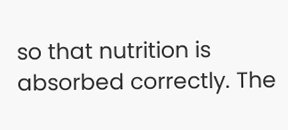so that nutrition is absorbed correctly. The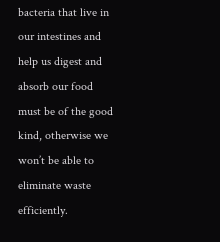bacteria that live in our intestines and help us digest and absorb our food must be of the good kind, otherwise we won’t be able to eliminate waste efficiently.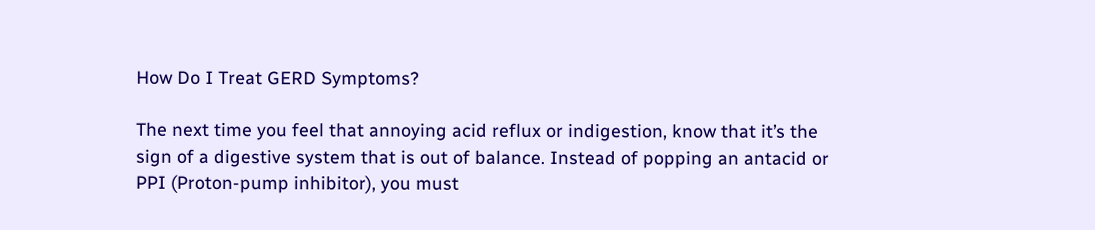How Do I Treat GERD Symptoms?

The next time you feel that annoying acid reflux or indigestion, know that it’s the sign of a digestive system that is out of balance. Instead of popping an antacid or PPI (Proton-pump inhibitor), you must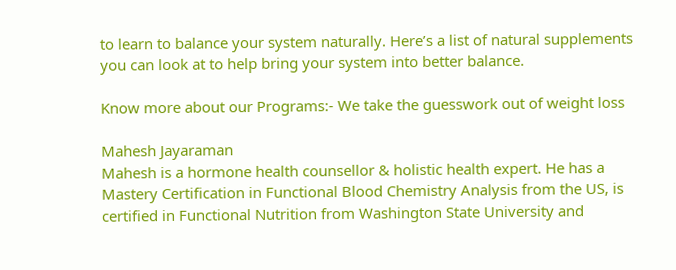to learn to balance your system naturally. Here’s a list of natural supplements you can look at to help bring your system into better balance.

Know more about our Programs:- We take the guesswork out of weight loss

Mahesh Jayaraman
Mahesh is a hormone health counsellor & holistic health expert. He has a Mastery Certification in Functional Blood Chemistry Analysis from the US, is certified in Functional Nutrition from Washington State University and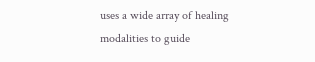uses a wide array of healing modalities to guide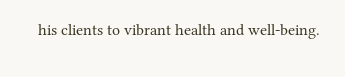his clients to vibrant health and well-being.